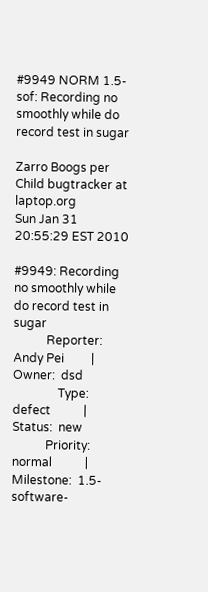#9949 NORM 1.5-sof: Recording no smoothly while do record test in sugar

Zarro Boogs per Child bugtracker at laptop.org
Sun Jan 31 20:55:29 EST 2010

#9949: Recording no smoothly while do record test in sugar
           Reporter:  Andy Pei         |       Owner:  dsd
               Type:  defect           |      Status:  new
           Priority:  normal           |   Milestone:  1.5-software-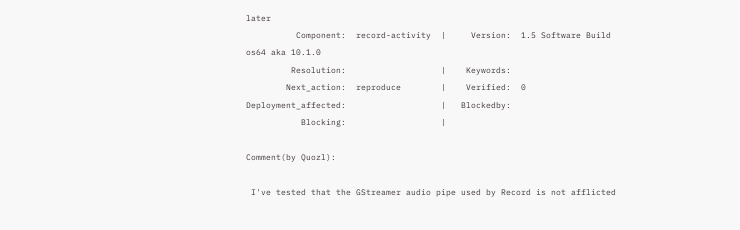later
          Component:  record-activity  |     Version:  1.5 Software Build os64 aka 10.1.0
         Resolution:                   |    Keywords:
        Next_action:  reproduce        |    Verified:  0
Deployment_affected:                   |   Blockedby:
           Blocking:                   |

Comment(by Quozl):

 I've tested that the GStreamer audio pipe used by Record is not afflicted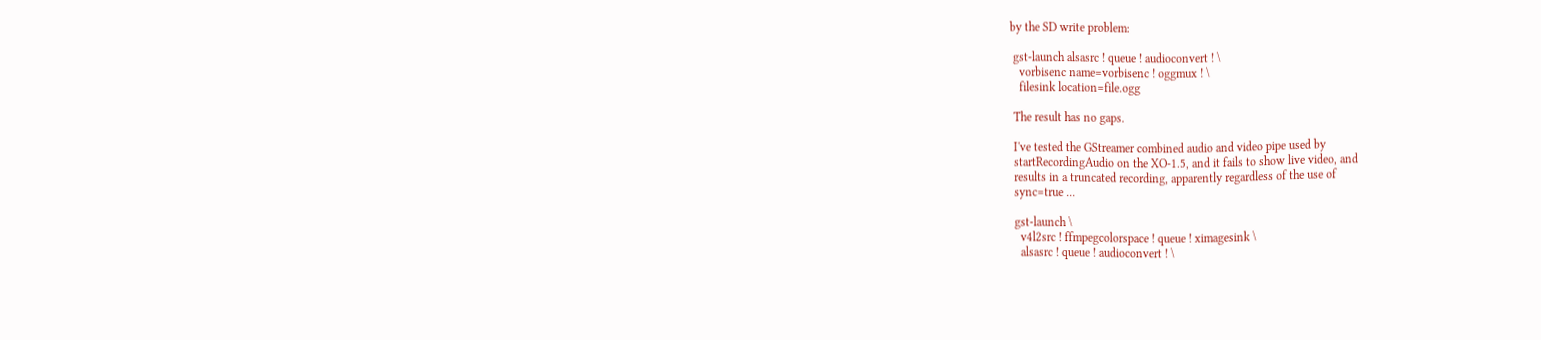by the SD write problem:

 gst-launch alsasrc ! queue ! audioconvert ! \
   vorbisenc name=vorbisenc ! oggmux ! \
   filesink location=file.ogg

 The result has no gaps.

 I've tested the GStreamer combined audio and video pipe used by
 startRecordingAudio on the XO-1.5, and it fails to show live video, and
 results in a truncated recording, apparently regardless of the use of
 sync=true ...

 gst-launch \
   v4l2src ! ffmpegcolorspace ! queue ! ximagesink \
   alsasrc ! queue ! audioconvert ! \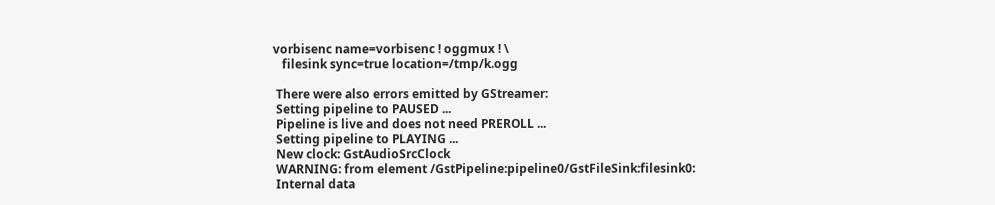vorbisenc name=vorbisenc ! oggmux ! \
   filesink sync=true location=/tmp/k.ogg

 There were also errors emitted by GStreamer:
 Setting pipeline to PAUSED ...
 Pipeline is live and does not need PREROLL ...
 Setting pipeline to PLAYING ...
 New clock: GstAudioSrcClock
 WARNING: from element /GstPipeline:pipeline0/GstFileSink:filesink0:
 Internal data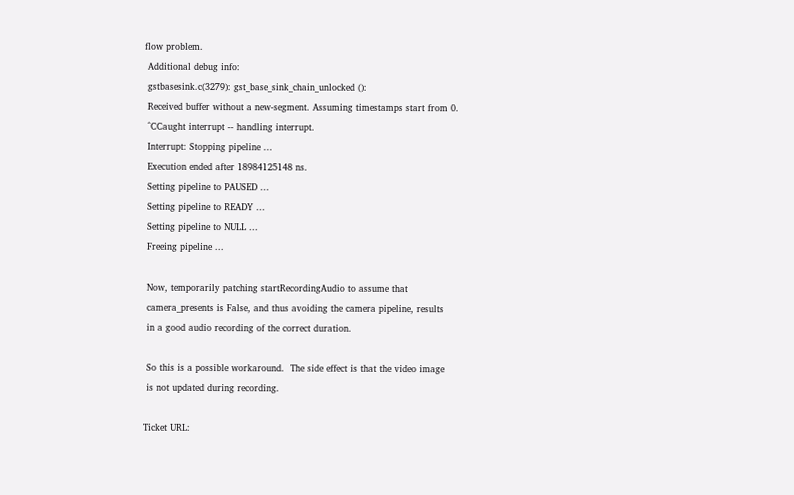flow problem.
 Additional debug info:
 gstbasesink.c(3279): gst_base_sink_chain_unlocked ():
 Received buffer without a new-segment. Assuming timestamps start from 0.
 ^CCaught interrupt -- handling interrupt.
 Interrupt: Stopping pipeline ...
 Execution ended after 18984125148 ns.
 Setting pipeline to PAUSED ...
 Setting pipeline to READY ...
 Setting pipeline to NULL ...
 Freeing pipeline ...

 Now, temporarily patching startRecordingAudio to assume that
 camera_presents is False, and thus avoiding the camera pipeline, results
 in a good audio recording of the correct duration.

 So this is a possible workaround.  The side effect is that the video image
 is not updated during recording.

Ticket URL: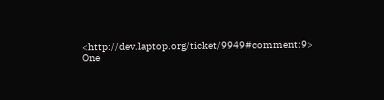<http://dev.laptop.org/ticket/9949#comment:9>
One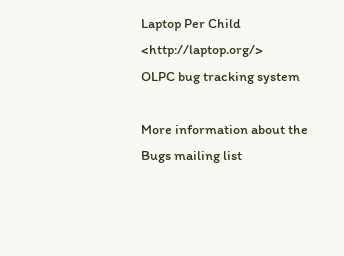Laptop Per Child <http://laptop.org/>
OLPC bug tracking system

More information about the Bugs mailing list